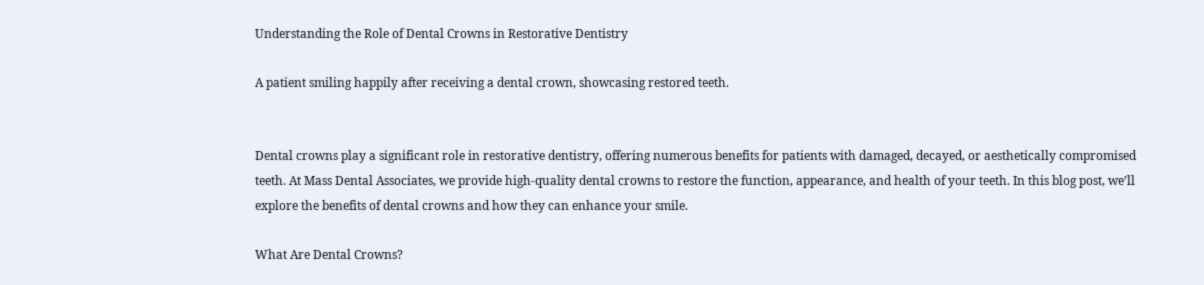Understanding the Role of Dental Crowns in Restorative Dentistry

A patient smiling happily after receiving a dental crown, showcasing restored teeth.


Dental crowns play a significant role in restorative dentistry, offering numerous benefits for patients with damaged, decayed, or aesthetically compromised teeth. At Mass Dental Associates, we provide high-quality dental crowns to restore the function, appearance, and health of your teeth. In this blog post, we’ll explore the benefits of dental crowns and how they can enhance your smile.

What Are Dental Crowns?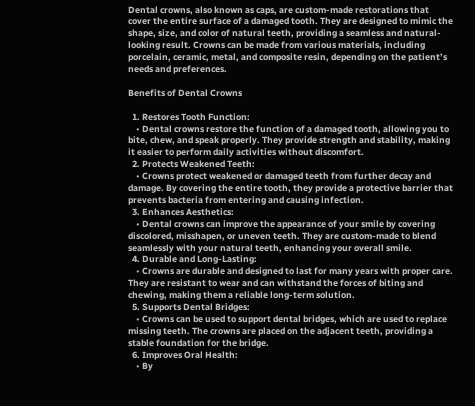Dental crowns, also known as caps, are custom-made restorations that cover the entire surface of a damaged tooth. They are designed to mimic the shape, size, and color of natural teeth, providing a seamless and natural-looking result. Crowns can be made from various materials, including porcelain, ceramic, metal, and composite resin, depending on the patient’s needs and preferences.

Benefits of Dental Crowns

  1. Restores Tooth Function:
    • Dental crowns restore the function of a damaged tooth, allowing you to bite, chew, and speak properly. They provide strength and stability, making it easier to perform daily activities without discomfort.
  2. Protects Weakened Teeth:
    • Crowns protect weakened or damaged teeth from further decay and damage. By covering the entire tooth, they provide a protective barrier that prevents bacteria from entering and causing infection.
  3. Enhances Aesthetics:
    • Dental crowns can improve the appearance of your smile by covering discolored, misshapen, or uneven teeth. They are custom-made to blend seamlessly with your natural teeth, enhancing your overall smile.
  4. Durable and Long-Lasting:
    • Crowns are durable and designed to last for many years with proper care. They are resistant to wear and can withstand the forces of biting and chewing, making them a reliable long-term solution.
  5. Supports Dental Bridges:
    • Crowns can be used to support dental bridges, which are used to replace missing teeth. The crowns are placed on the adjacent teeth, providing a stable foundation for the bridge.
  6. Improves Oral Health:
    • By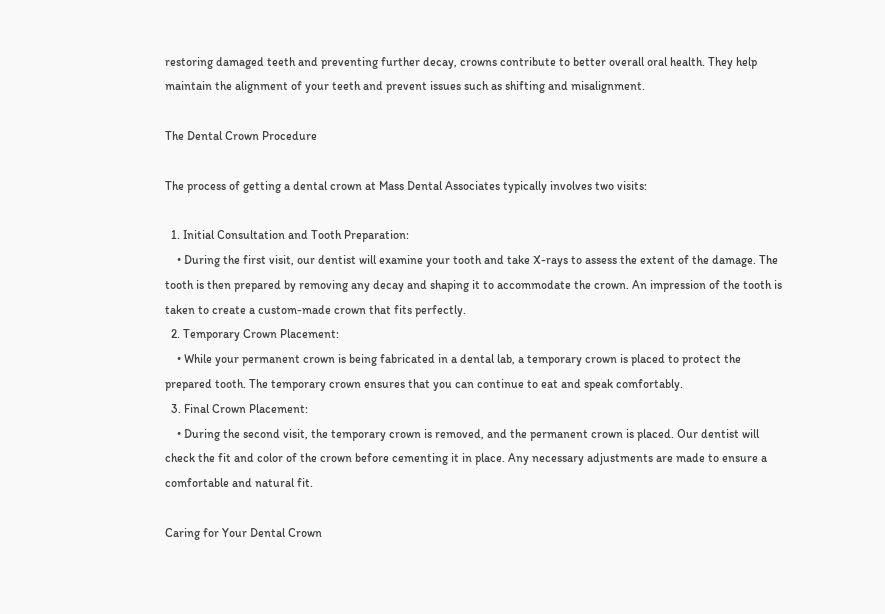restoring damaged teeth and preventing further decay, crowns contribute to better overall oral health. They help maintain the alignment of your teeth and prevent issues such as shifting and misalignment.

The Dental Crown Procedure

The process of getting a dental crown at Mass Dental Associates typically involves two visits:

  1. Initial Consultation and Tooth Preparation:
    • During the first visit, our dentist will examine your tooth and take X-rays to assess the extent of the damage. The tooth is then prepared by removing any decay and shaping it to accommodate the crown. An impression of the tooth is taken to create a custom-made crown that fits perfectly.
  2. Temporary Crown Placement:
    • While your permanent crown is being fabricated in a dental lab, a temporary crown is placed to protect the prepared tooth. The temporary crown ensures that you can continue to eat and speak comfortably.
  3. Final Crown Placement:
    • During the second visit, the temporary crown is removed, and the permanent crown is placed. Our dentist will check the fit and color of the crown before cementing it in place. Any necessary adjustments are made to ensure a comfortable and natural fit.

Caring for Your Dental Crown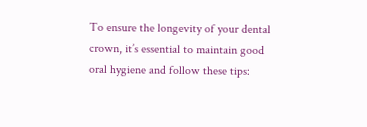To ensure the longevity of your dental crown, it’s essential to maintain good oral hygiene and follow these tips: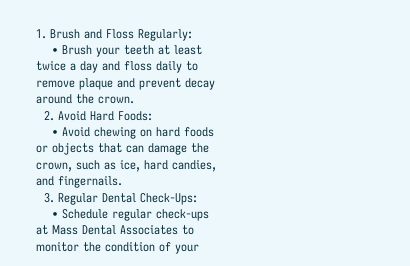1. Brush and Floss Regularly:
    • Brush your teeth at least twice a day and floss daily to remove plaque and prevent decay around the crown.
  2. Avoid Hard Foods:
    • Avoid chewing on hard foods or objects that can damage the crown, such as ice, hard candies, and fingernails.
  3. Regular Dental Check-Ups:
    • Schedule regular check-ups at Mass Dental Associates to monitor the condition of your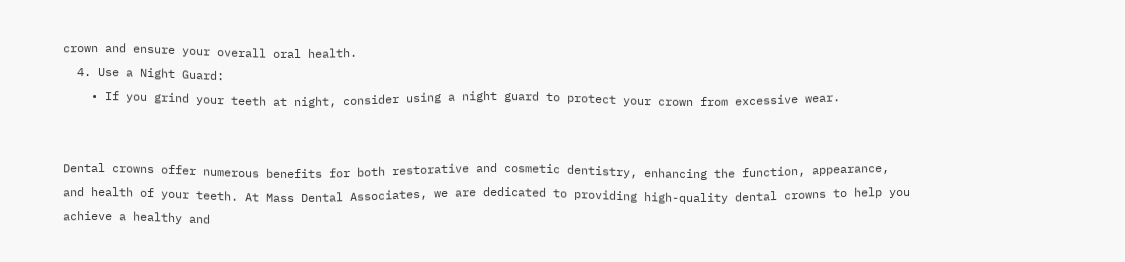crown and ensure your overall oral health.
  4. Use a Night Guard:
    • If you grind your teeth at night, consider using a night guard to protect your crown from excessive wear.


Dental crowns offer numerous benefits for both restorative and cosmetic dentistry, enhancing the function, appearance, and health of your teeth. At Mass Dental Associates, we are dedicated to providing high-quality dental crowns to help you achieve a healthy and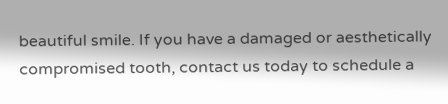beautiful smile. If you have a damaged or aesthetically compromised tooth, contact us today to schedule a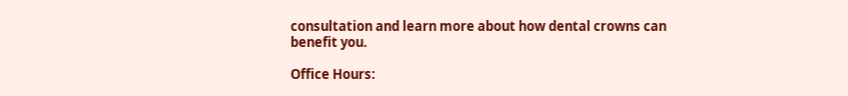consultation and learn more about how dental crowns can benefit you.

Office Hours: